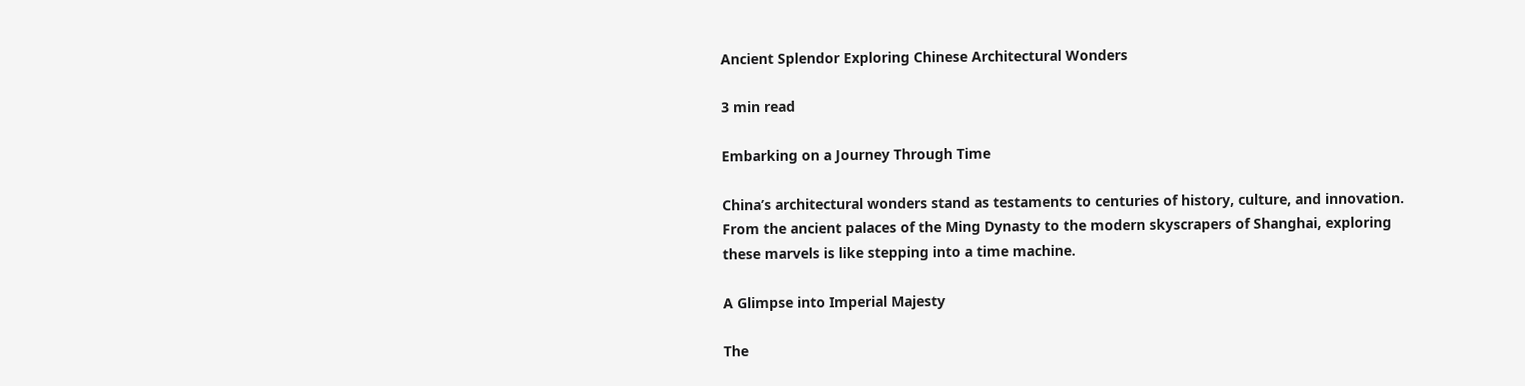Ancient Splendor Exploring Chinese Architectural Wonders

3 min read

Embarking on a Journey Through Time

China’s architectural wonders stand as testaments to centuries of history, culture, and innovation. From the ancient palaces of the Ming Dynasty to the modern skyscrapers of Shanghai, exploring these marvels is like stepping into a time machine.

A Glimpse into Imperial Majesty

The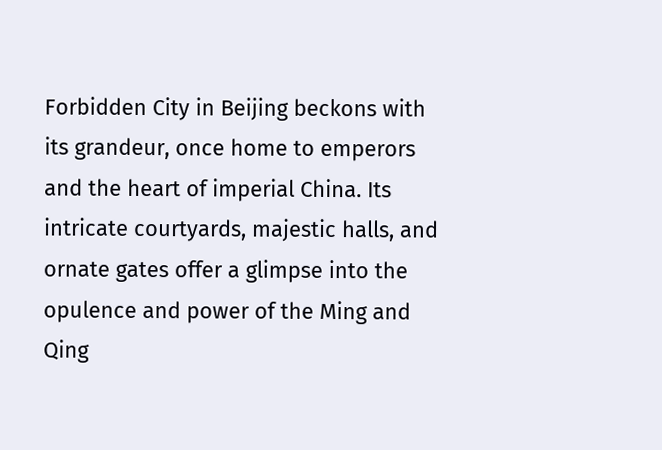Forbidden City in Beijing beckons with its grandeur, once home to emperors and the heart of imperial China. Its intricate courtyards, majestic halls, and ornate gates offer a glimpse into the opulence and power of the Ming and Qing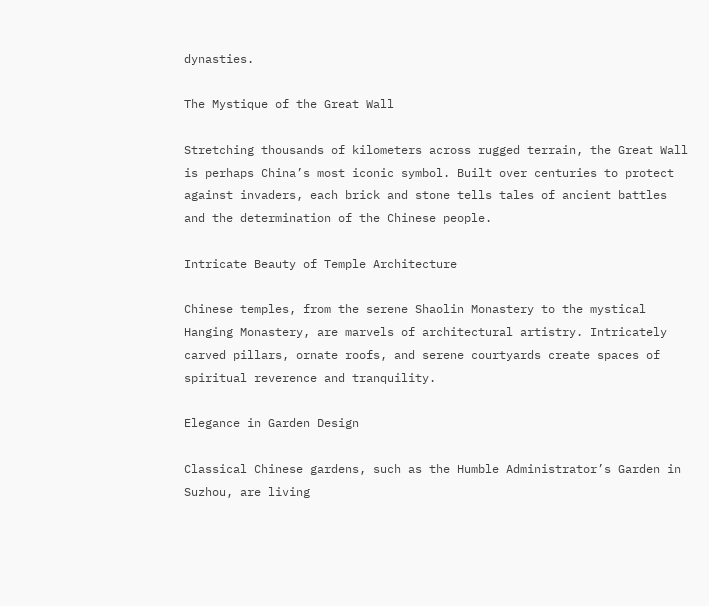dynasties.

The Mystique of the Great Wall

Stretching thousands of kilometers across rugged terrain, the Great Wall is perhaps China’s most iconic symbol. Built over centuries to protect against invaders, each brick and stone tells tales of ancient battles and the determination of the Chinese people.

Intricate Beauty of Temple Architecture

Chinese temples, from the serene Shaolin Monastery to the mystical Hanging Monastery, are marvels of architectural artistry. Intricately carved pillars, ornate roofs, and serene courtyards create spaces of spiritual reverence and tranquility.

Elegance in Garden Design

Classical Chinese gardens, such as the Humble Administrator’s Garden in Suzhou, are living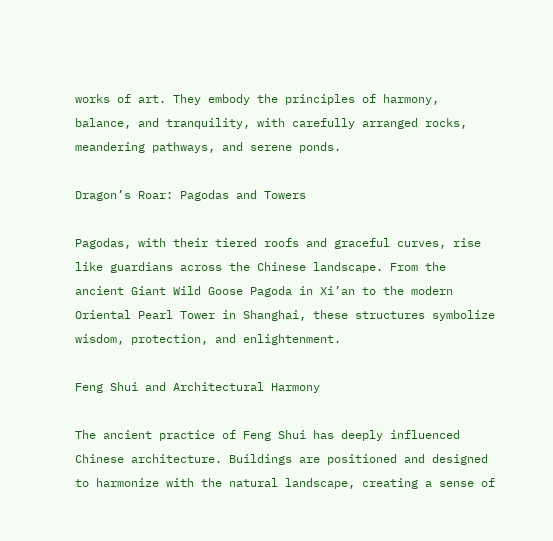works of art. They embody the principles of harmony, balance, and tranquility, with carefully arranged rocks, meandering pathways, and serene ponds.

Dragon’s Roar: Pagodas and Towers

Pagodas, with their tiered roofs and graceful curves, rise like guardians across the Chinese landscape. From the ancient Giant Wild Goose Pagoda in Xi’an to the modern Oriental Pearl Tower in Shanghai, these structures symbolize wisdom, protection, and enlightenment.

Feng Shui and Architectural Harmony

The ancient practice of Feng Shui has deeply influenced Chinese architecture. Buildings are positioned and designed to harmonize with the natural landscape, creating a sense of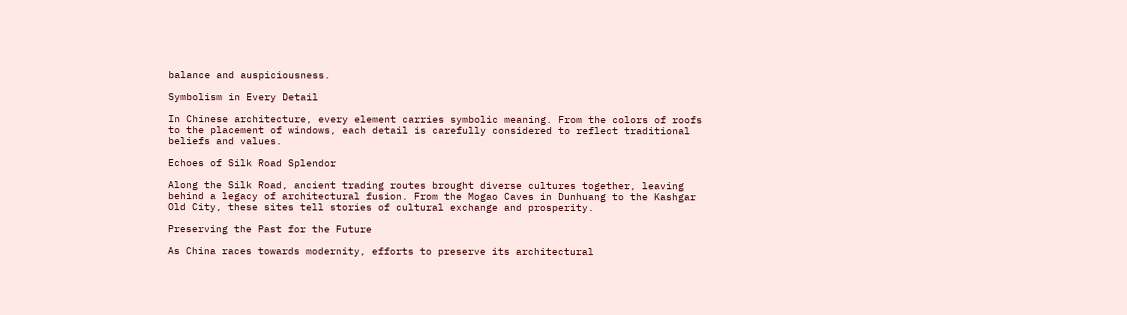balance and auspiciousness.

Symbolism in Every Detail

In Chinese architecture, every element carries symbolic meaning. From the colors of roofs to the placement of windows, each detail is carefully considered to reflect traditional beliefs and values.

Echoes of Silk Road Splendor

Along the Silk Road, ancient trading routes brought diverse cultures together, leaving behind a legacy of architectural fusion. From the Mogao Caves in Dunhuang to the Kashgar Old City, these sites tell stories of cultural exchange and prosperity.

Preserving the Past for the Future

As China races towards modernity, efforts to preserve its architectural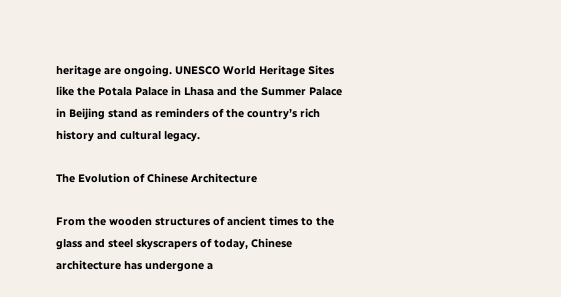heritage are ongoing. UNESCO World Heritage Sites like the Potala Palace in Lhasa and the Summer Palace in Beijing stand as reminders of the country’s rich history and cultural legacy.

The Evolution of Chinese Architecture

From the wooden structures of ancient times to the glass and steel skyscrapers of today, Chinese architecture has undergone a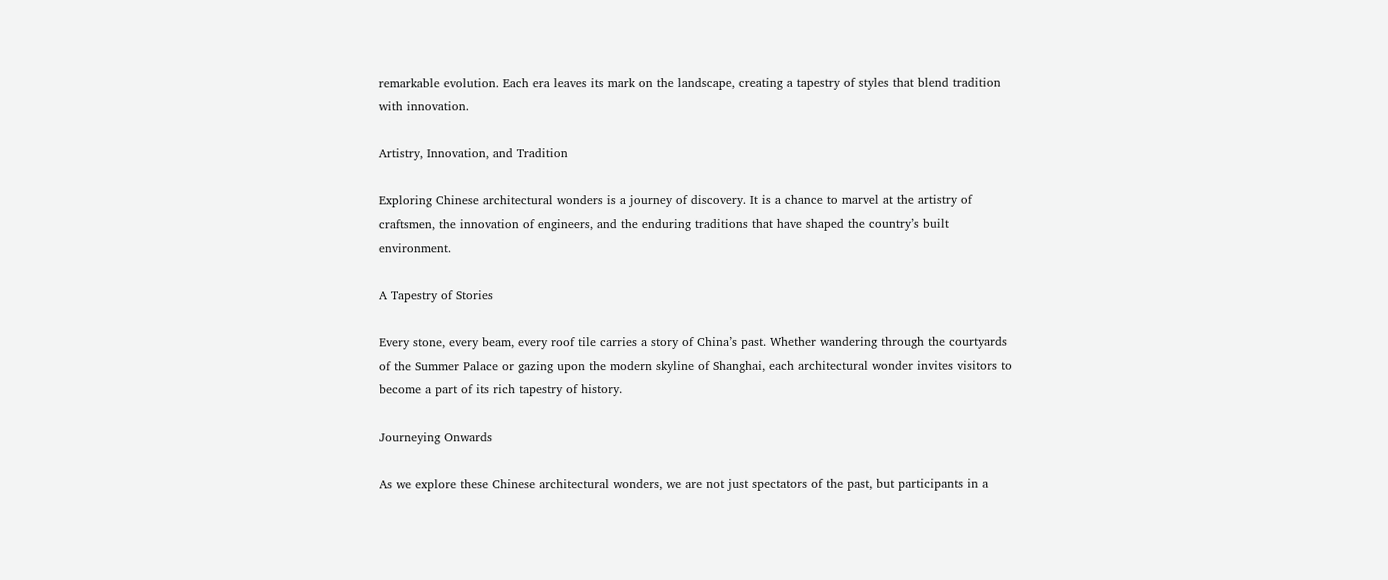remarkable evolution. Each era leaves its mark on the landscape, creating a tapestry of styles that blend tradition with innovation.

Artistry, Innovation, and Tradition

Exploring Chinese architectural wonders is a journey of discovery. It is a chance to marvel at the artistry of craftsmen, the innovation of engineers, and the enduring traditions that have shaped the country’s built environment.

A Tapestry of Stories

Every stone, every beam, every roof tile carries a story of China’s past. Whether wandering through the courtyards of the Summer Palace or gazing upon the modern skyline of Shanghai, each architectural wonder invites visitors to become a part of its rich tapestry of history.

Journeying Onwards

As we explore these Chinese architectural wonders, we are not just spectators of the past, but participants in a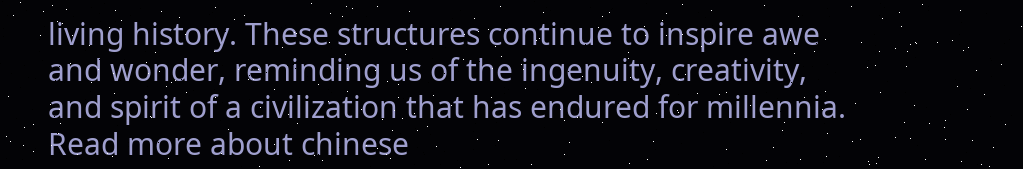living history. These structures continue to inspire awe and wonder, reminding us of the ingenuity, creativity, and spirit of a civilization that has endured for millennia. Read more about chinese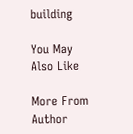building

You May Also Like

More From Author